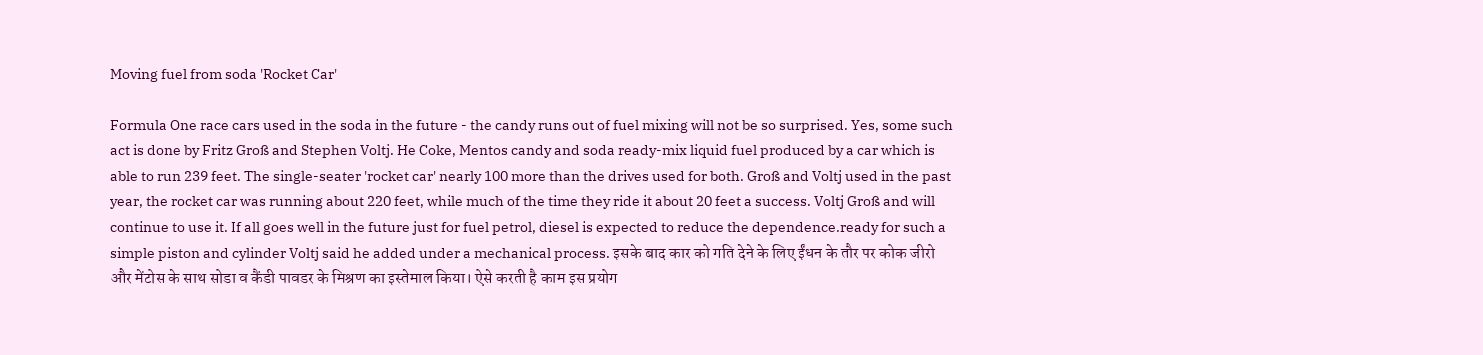Moving fuel from soda 'Rocket Car'

Formula One race cars used in the soda in the future - the candy runs out of fuel mixing will not be so surprised. Yes, some such act is done by Fritz Groß and Stephen Voltj. He Coke, Mentos candy and soda ready-mix liquid fuel produced by a car which is able to run 239 feet. The single-seater 'rocket car' nearly 100 more than the drives used for both. Groß and Voltj used in the past year, the rocket car was running about 220 feet, while much of the time they ride it about 20 feet a success. Voltj Groß and will continue to use it. If all goes well in the future just for fuel petrol, diesel is expected to reduce the dependence.ready for such a simple piston and cylinder Voltj said he added under a mechanical process. इसके बाद कार को गति देने के लिए ईंधन के तौर पर कोक जीरो और मेंटोस के साथ सोडा व कैंडी पावडर के मिश्रण का इस्तेमाल किया। ऐसे करती है काम इस प्रयोग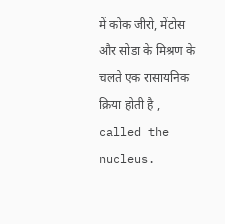में कोक जीरो, मेंटोस और सोडा के मिश्रण के चलते एक रासायनिक क्रिया होती है , called the nucleus.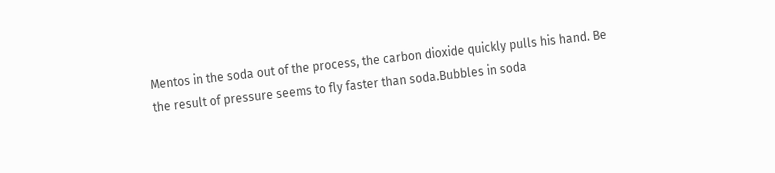Mentos in the soda out of the process, the carbon dioxide quickly pulls his hand. Be the result of pressure seems to fly faster than soda.Bubbles in soda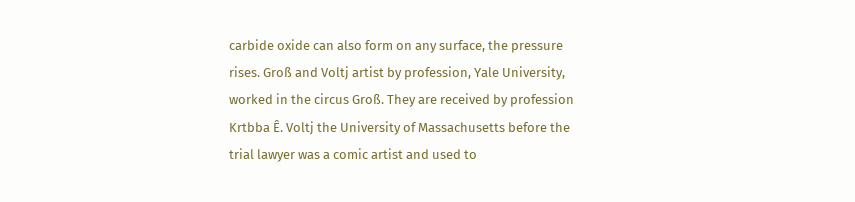carbide oxide can also form on any surface, the pressure rises. Groß and Voltj artist by profession, Yale University, worked in the circus Groß. They are received by profession Krtbba Ê. Voltj the University of Massachusetts before the trial lawyer was a comic artist and used to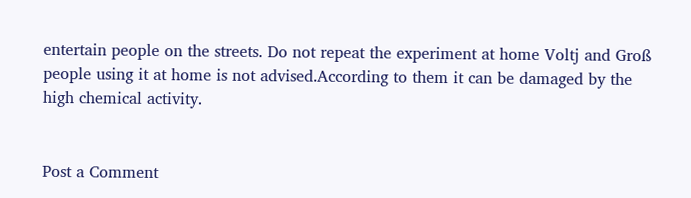entertain people on the streets. Do not repeat the experiment at home Voltj and Groß people using it at home is not advised.According to them it can be damaged by the high chemical activity.


Post a Comment